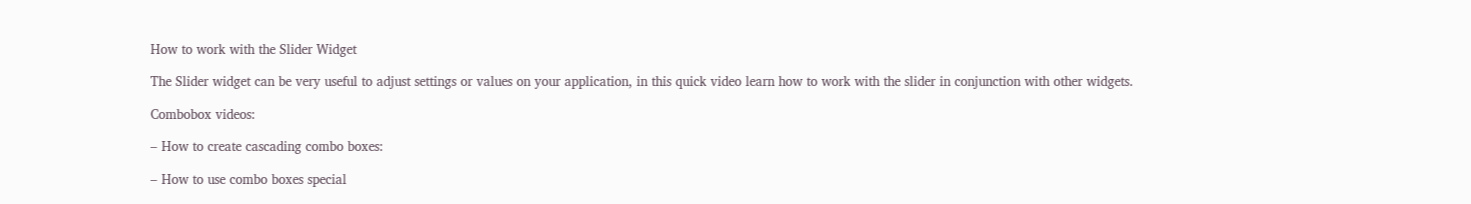How to work with the Slider Widget

The Slider widget can be very useful to adjust settings or values on your application, in this quick video learn how to work with the slider in conjunction with other widgets.

Combobox videos:

– How to create cascading combo boxes:

– How to use combo boxes special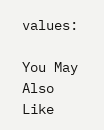values:

You May Also Like